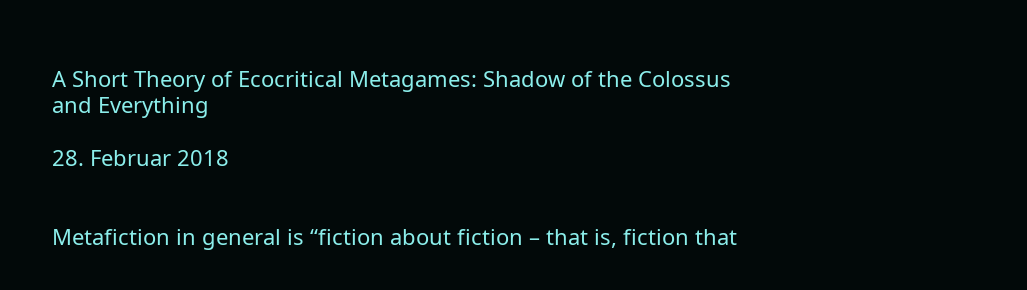A Short Theory of Ecocritical Metagames: Shadow of the Colossus and Everything

28. Februar 2018


Metafiction in general is “fiction about fiction – that is, fiction that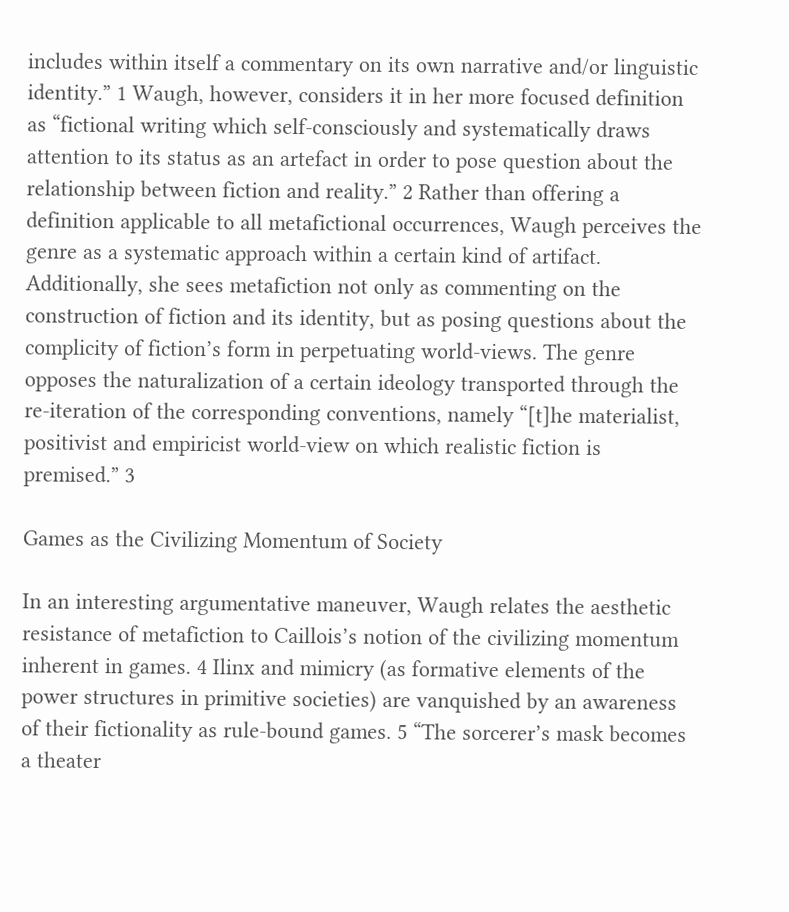includes within itself a commentary on its own narrative and/or linguistic identity.” 1 Waugh, however, considers it in her more focused definition as “fictional writing which self-consciously and systematically draws attention to its status as an artefact in order to pose question about the relationship between fiction and reality.” 2 Rather than offering a definition applicable to all metafictional occurrences, Waugh perceives the genre as a systematic approach within a certain kind of artifact. Additionally, she sees metafiction not only as commenting on the construction of fiction and its identity, but as posing questions about the complicity of fiction’s form in perpetuating world-views. The genre opposes the naturalization of a certain ideology transported through the re-iteration of the corresponding conventions, namely “[t]he materialist, positivist and empiricist world-view on which realistic fiction is premised.” 3

Games as the Civilizing Momentum of Society

In an interesting argumentative maneuver, Waugh relates the aesthetic resistance of metafiction to Caillois’s notion of the civilizing momentum inherent in games. 4 Ilinx and mimicry (as formative elements of the power structures in primitive societies) are vanquished by an awareness of their fictionality as rule-bound games. 5 “The sorcerer’s mask becomes a theater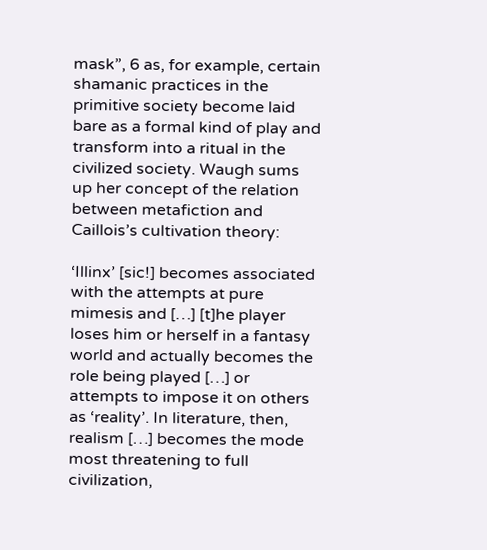mask”, 6 as, for example, certain shamanic practices in the primitive society become laid bare as a formal kind of play and transform into a ritual in the civilized society. Waugh sums up her concept of the relation between metafiction and Caillois’s cultivation theory:

‘Illinx’ [sic!] becomes associated with the attempts at pure mimesis and […] [t]he player loses him or herself in a fantasy world and actually becomes the role being played […] or attempts to impose it on others as ‘reality’. In literature, then, realism […] becomes the mode most threatening to full civilization,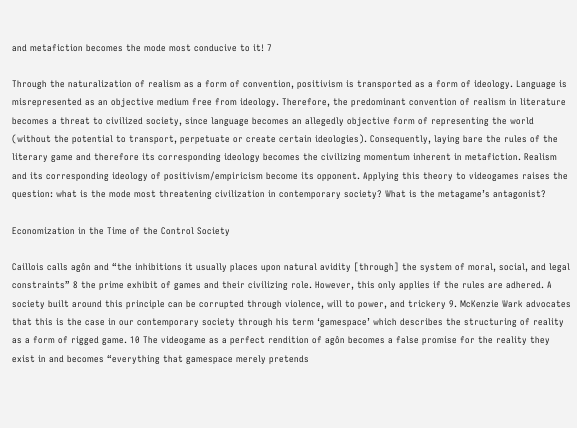and metafiction becomes the mode most conducive to it! 7

Through the naturalization of realism as a form of convention, positivism is transported as a form of ideology. Language is misrepresented as an objective medium free from ideology. Therefore, the predominant convention of realism in literature becomes a threat to civilized society, since language becomes an allegedly objective form of representing the world (without the potential to transport, perpetuate or create certain ideologies). Consequently, laying bare the rules of the literary game and therefore its corresponding ideology becomes the civilizing momentum inherent in metafiction. Realism and its corresponding ideology of positivism/empiricism become its opponent. Applying this theory to videogames raises the question: what is the mode most threatening civilization in contemporary society? What is the metagame’s antagonist?

Economization in the Time of the Control Society

Caillois calls agôn and “the inhibitions it usually places upon natural avidity [through] the system of moral, social, and legal constraints” 8 the prime exhibit of games and their civilizing role. However, this only applies if the rules are adhered. A society built around this principle can be corrupted through violence, will to power, and trickery 9. McKenzie Wark advocates that this is the case in our contemporary society through his term ‘gamespace’ which describes the structuring of reality as a form of rigged game. 10 The videogame as a perfect rendition of agôn becomes a false promise for the reality they exist in and becomes “everything that gamespace merely pretends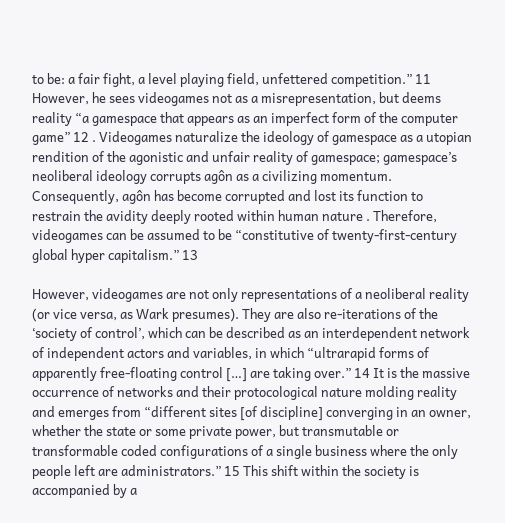to be: a fair fight, a level playing field, unfettered competition.” 11 However, he sees videogames not as a misrepresentation, but deems reality “a gamespace that appears as an imperfect form of the computer game” 12 . Videogames naturalize the ideology of gamespace as a utopian rendition of the agonistic and unfair reality of gamespace; gamespace’s neoliberal ideology corrupts agôn as a civilizing momentum. Consequently, agôn has become corrupted and lost its function to restrain the avidity deeply rooted within human nature . Therefore, videogames can be assumed to be “constitutive of twenty-first-century global hyper capitalism.” 13

However, videogames are not only representations of a neoliberal reality (or vice versa, as Wark presumes). They are also re-iterations of the ‘society of control’, which can be described as an interdependent network of independent actors and variables, in which “ultrarapid forms of apparently free-floating control […] are taking over.” 14 It is the massive occurrence of networks and their protocological nature molding reality and emerges from “different sites [of discipline] converging in an owner, whether the state or some private power, but transmutable or transformable coded configurations of a single business where the only people left are administrators.” 15 This shift within the society is accompanied by a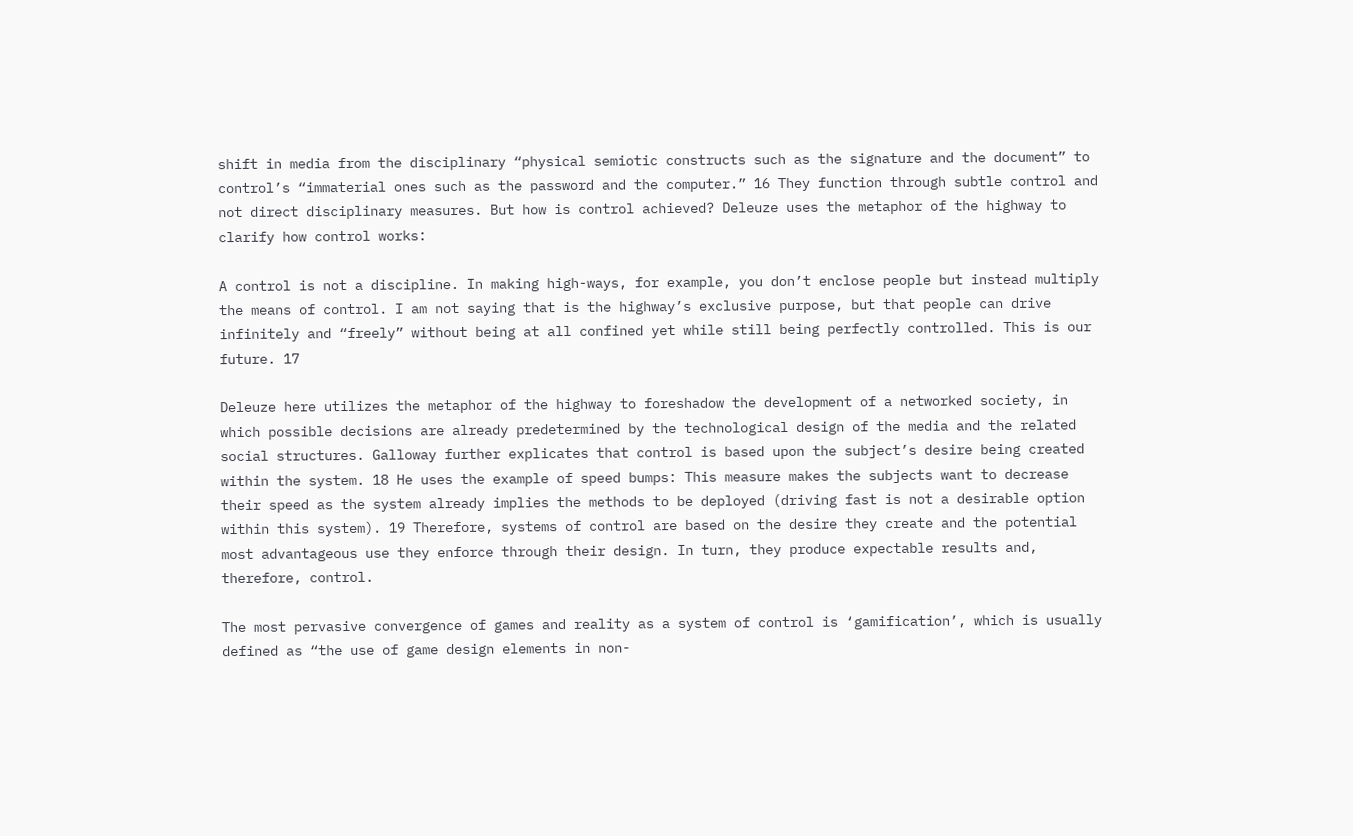shift in media from the disciplinary “physical semiotic constructs such as the signature and the document” to control’s “immaterial ones such as the password and the computer.” 16 They function through subtle control and not direct disciplinary measures. But how is control achieved? Deleuze uses the metaphor of the highway to clarify how control works:

A control is not a discipline. In making high-ways, for example, you don’t enclose people but instead multiply the means of control. I am not saying that is the highway’s exclusive purpose, but that people can drive infinitely and “freely” without being at all confined yet while still being perfectly controlled. This is our future. 17

Deleuze here utilizes the metaphor of the highway to foreshadow the development of a networked society, in which possible decisions are already predetermined by the technological design of the media and the related social structures. Galloway further explicates that control is based upon the subject’s desire being created within the system. 18 He uses the example of speed bumps: This measure makes the subjects want to decrease their speed as the system already implies the methods to be deployed (driving fast is not a desirable option within this system). 19 Therefore, systems of control are based on the desire they create and the potential most advantageous use they enforce through their design. In turn, they produce expectable results and, therefore, control.

The most pervasive convergence of games and reality as a system of control is ‘gamification’, which is usually defined as “the use of game design elements in non-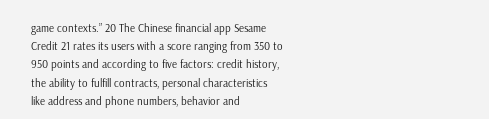game contexts.” 20 The Chinese financial app Sesame Credit 21 rates its users with a score ranging from 350 to 950 points and according to five factors: credit history, the ability to fulfill contracts, personal characteristics like address and phone numbers, behavior and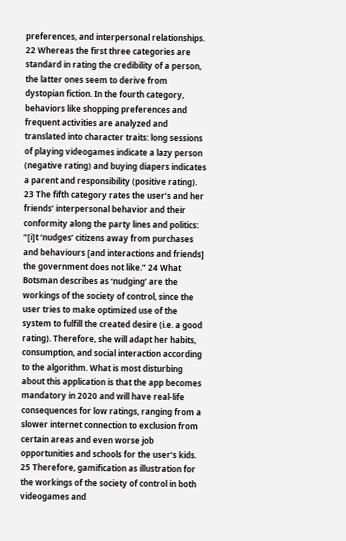preferences, and interpersonal relationships. 22 Whereas the first three categories are standard in rating the credibility of a person, the latter ones seem to derive from dystopian fiction. In the fourth category, behaviors like shopping preferences and frequent activities are analyzed and translated into character traits: long sessions of playing videogames indicate a lazy person (negative rating) and buying diapers indicates a parent and responsibility (positive rating). 23 The fifth category rates the user’s and her friends’ interpersonal behavior and their conformity along the party lines and politics: “[i]t ‘nudges’ citizens away from purchases and behaviours [and interactions and friends] the government does not like.” 24 What Botsman describes as ‘nudging’ are the workings of the society of control, since the user tries to make optimized use of the system to fulfill the created desire (i.e. a good rating). Therefore, she will adapt her habits, consumption, and social interaction according to the algorithm. What is most disturbing about this application is that the app becomes mandatory in 2020 and will have real-life consequences for low ratings, ranging from a slower internet connection to exclusion from certain areas and even worse job opportunities and schools for the user’s kids. 25 Therefore, gamification as illustration for the workings of the society of control in both videogames and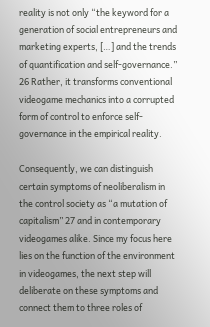reality is not only “the keyword for a generation of social entrepreneurs and marketing experts, […] and the trends of quantification and self-governance.” 26 Rather, it transforms conventional videogame mechanics into a corrupted form of control to enforce self-governance in the empirical reality.

Consequently, we can distinguish certain symptoms of neoliberalism in the control society as “a mutation of capitalism” 27 and in contemporary videogames alike. Since my focus here lies on the function of the environment in videogames, the next step will deliberate on these symptoms and connect them to three roles of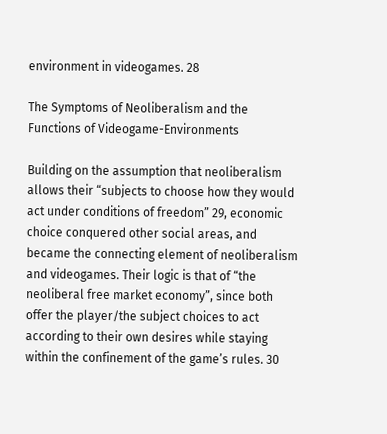environment in videogames. 28

The Symptoms of Neoliberalism and the Functions of Videogame-Environments

Building on the assumption that neoliberalism allows their “subjects to choose how they would act under conditions of freedom” 29, economic choice conquered other social areas, and became the connecting element of neoliberalism and videogames. Their logic is that of “the neoliberal free market economy”, since both offer the player/the subject choices to act according to their own desires while staying within the confinement of the game’s rules. 30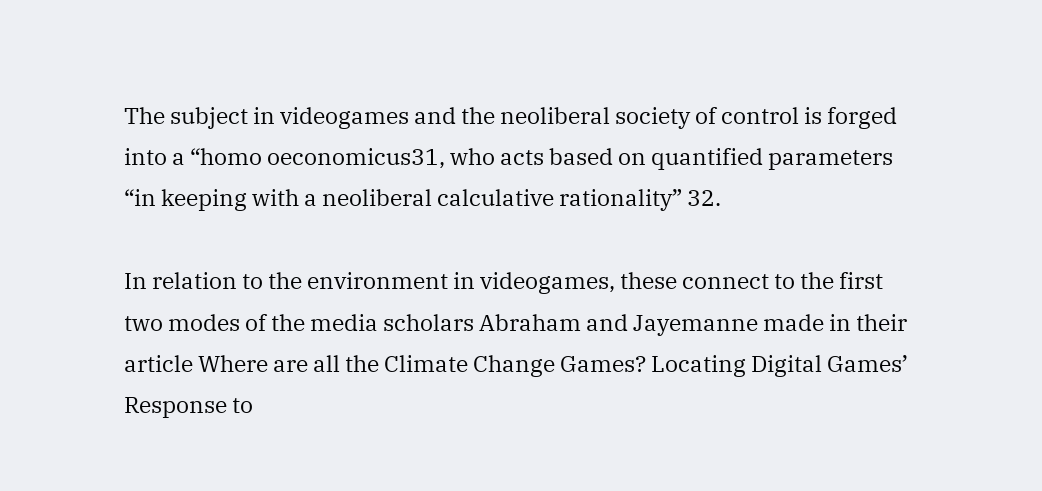The subject in videogames and the neoliberal society of control is forged into a “homo oeconomicus31, who acts based on quantified parameters “in keeping with a neoliberal calculative rationality” 32.

In relation to the environment in videogames, these connect to the first two modes of the media scholars Abraham and Jayemanne made in their article Where are all the Climate Change Games? Locating Digital Games’ Response to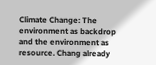Climate Change: The environment as backdrop and the environment as resource. Chang already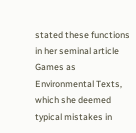stated these functions in her seminal article Games as Environmental Texts, which she deemed typical mistakes in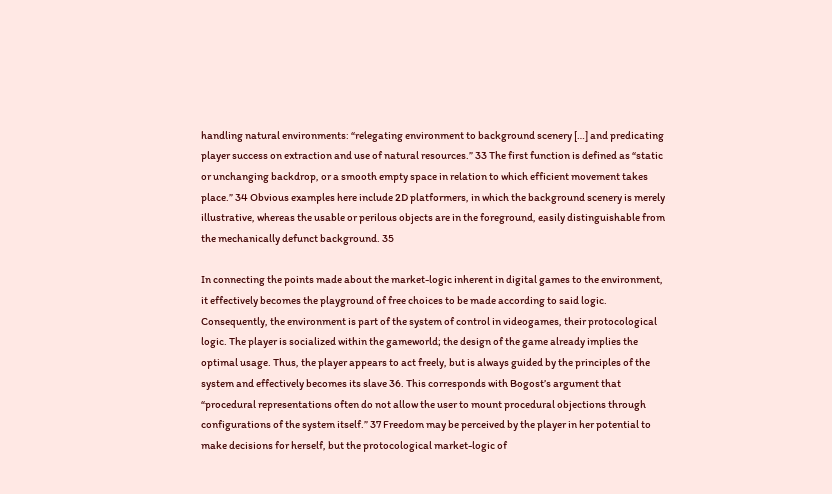handling natural environments: “relegating environment to background scenery […] and predicating player success on extraction and use of natural resources.” 33 The first function is defined as “static or unchanging backdrop, or a smooth empty space in relation to which efficient movement takes place.” 34 Obvious examples here include 2D platformers, in which the background scenery is merely illustrative, whereas the usable or perilous objects are in the foreground, easily distinguishable from the mechanically defunct background. 35

In connecting the points made about the market-logic inherent in digital games to the environment, it effectively becomes the playground of free choices to be made according to said logic. Consequently, the environment is part of the system of control in videogames, their protocological logic. The player is socialized within the gameworld; the design of the game already implies the optimal usage. Thus, the player appears to act freely, but is always guided by the principles of the system and effectively becomes its slave 36. This corresponds with Bogost’s argument that “procedural representations often do not allow the user to mount procedural objections through configurations of the system itself.” 37 Freedom may be perceived by the player in her potential to make decisions for herself, but the protocological market-logic of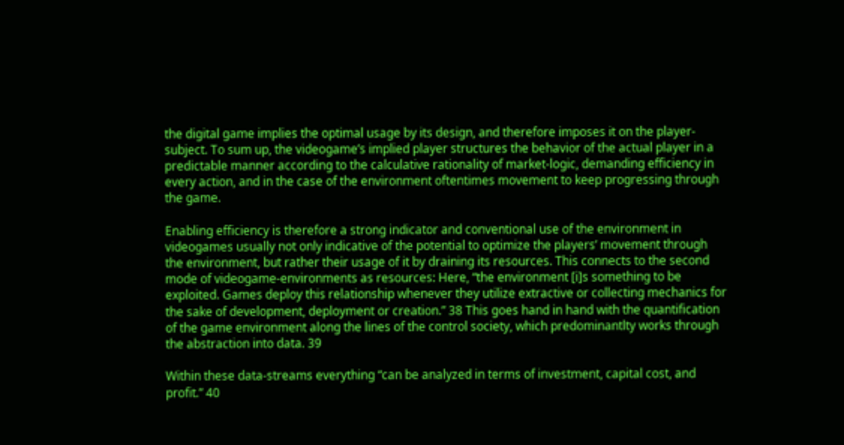the digital game implies the optimal usage by its design, and therefore imposes it on the player-subject. To sum up, the videogame’s implied player structures the behavior of the actual player in a predictable manner according to the calculative rationality of market-logic, demanding efficiency in every action, and in the case of the environment oftentimes movement to keep progressing through the game.

Enabling efficiency is therefore a strong indicator and conventional use of the environment in videogames usually not only indicative of the potential to optimize the players’ movement through the environment, but rather their usage of it by draining its resources. This connects to the second mode of videogame-environments as resources: Here, “the environment [i]s something to be exploited. Games deploy this relationship whenever they utilize extractive or collecting mechanics for the sake of development, deployment or creation.” 38 This goes hand in hand with the quantification of the game environment along the lines of the control society, which predominantlty works through the abstraction into data. 39

Within these data-streams everything “can be analyzed in terms of investment, capital cost, and profit.” 40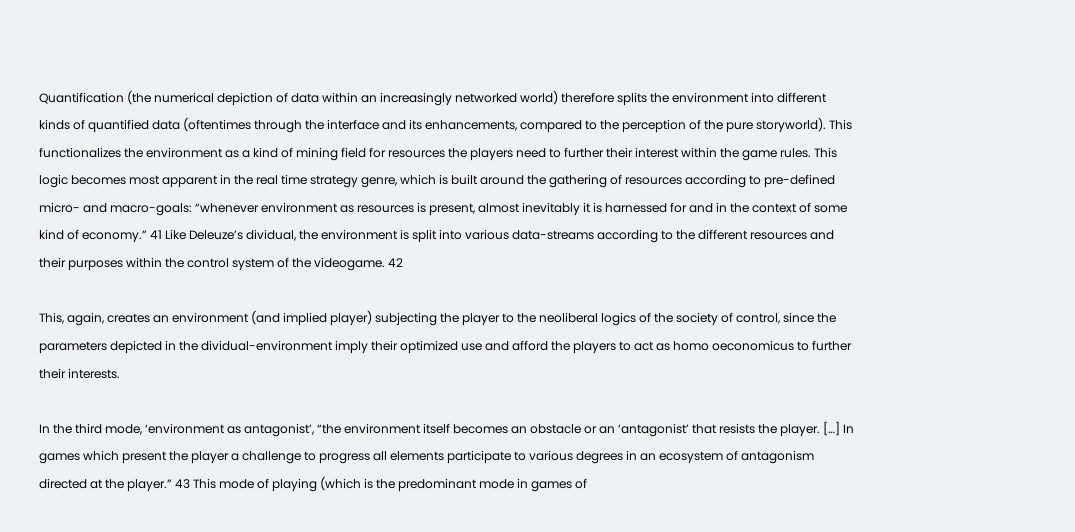Quantification (the numerical depiction of data within an increasingly networked world) therefore splits the environment into different kinds of quantified data (oftentimes through the interface and its enhancements, compared to the perception of the pure storyworld). This functionalizes the environment as a kind of mining field for resources the players need to further their interest within the game rules. This logic becomes most apparent in the real time strategy genre, which is built around the gathering of resources according to pre-defined micro- and macro-goals: “whenever environment as resources is present, almost inevitably it is harnessed for and in the context of some kind of economy.” 41 Like Deleuze’s dividual, the environment is split into various data-streams according to the different resources and their purposes within the control system of the videogame. 42

This, again, creates an environment (and implied player) subjecting the player to the neoliberal logics of the society of control, since the parameters depicted in the dividual-environment imply their optimized use and afford the players to act as homo oeconomicus to further their interests.

In the third mode, ‘environment as antagonist’, “the environment itself becomes an obstacle or an ‘antagonist’ that resists the player. […] In games which present the player a challenge to progress all elements participate to various degrees in an ecosystem of antagonism directed at the player.” 43 This mode of playing (which is the predominant mode in games of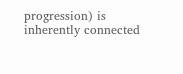progression) is inherently connected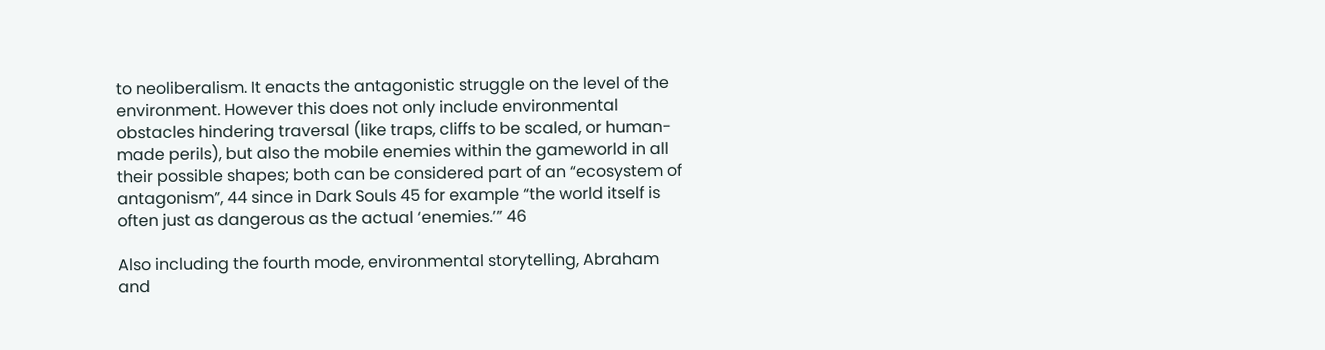to neoliberalism. It enacts the antagonistic struggle on the level of the environment. However this does not only include environmental obstacles hindering traversal (like traps, cliffs to be scaled, or human-made perils), but also the mobile enemies within the gameworld in all their possible shapes; both can be considered part of an “ecosystem of antagonism”, 44 since in Dark Souls 45 for example “the world itself is often just as dangerous as the actual ‘enemies.’” 46

Also including the fourth mode, environmental storytelling, Abraham and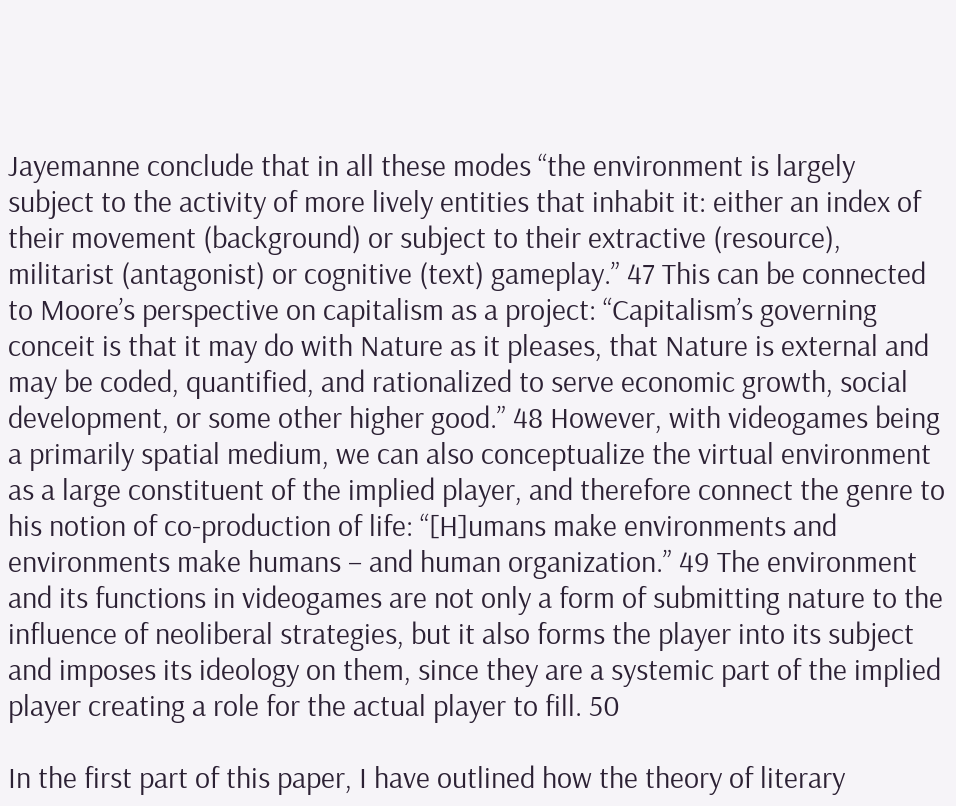Jayemanne conclude that in all these modes “the environment is largely subject to the activity of more lively entities that inhabit it: either an index of their movement (background) or subject to their extractive (resource), militarist (antagonist) or cognitive (text) gameplay.” 47 This can be connected to Moore’s perspective on capitalism as a project: “Capitalism’s governing conceit is that it may do with Nature as it pleases, that Nature is external and may be coded, quantified, and rationalized to serve economic growth, social development, or some other higher good.” 48 However, with videogames being a primarily spatial medium, we can also conceptualize the virtual environment as a large constituent of the implied player, and therefore connect the genre to his notion of co-production of life: “[H]umans make environments and environments make humans – and human organization.” 49 The environment and its functions in videogames are not only a form of submitting nature to the influence of neoliberal strategies, but it also forms the player into its subject and imposes its ideology on them, since they are a systemic part of the implied player creating a role for the actual player to fill. 50

In the first part of this paper, I have outlined how the theory of literary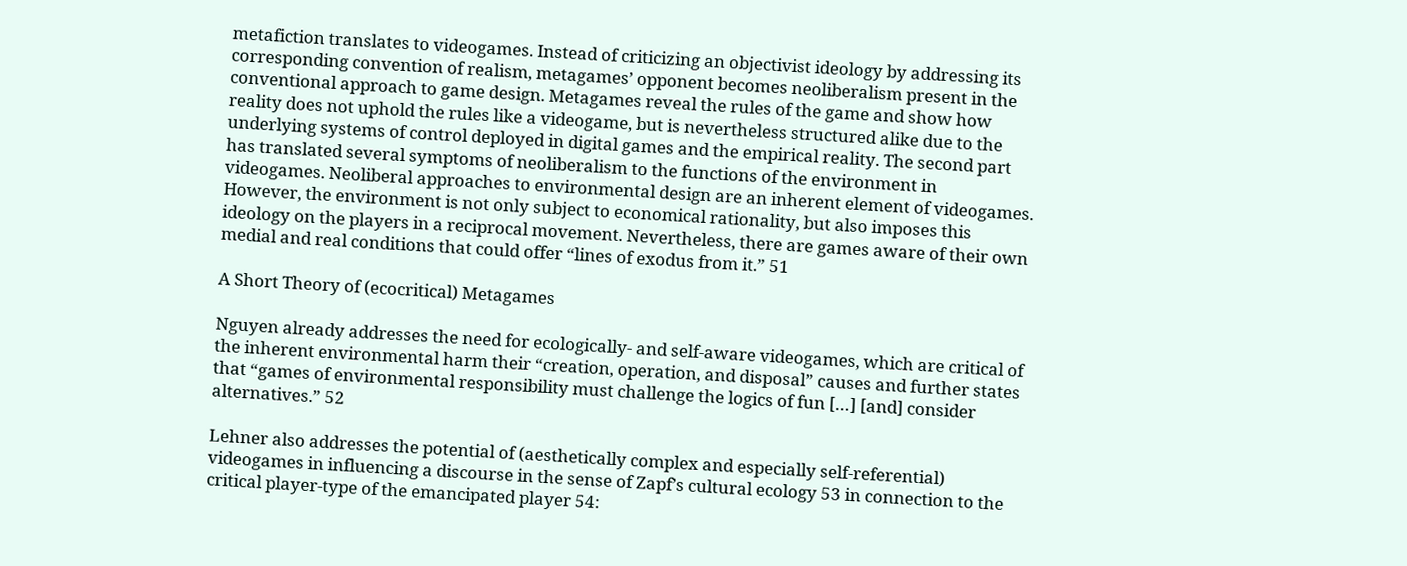metafiction translates to videogames. Instead of criticizing an objectivist ideology by addressing its corresponding convention of realism, metagames’ opponent becomes neoliberalism present in the conventional approach to game design. Metagames reveal the rules of the game and show how reality does not uphold the rules like a videogame, but is nevertheless structured alike due to the underlying systems of control deployed in digital games and the empirical reality. The second part has translated several symptoms of neoliberalism to the functions of the environment in videogames. Neoliberal approaches to environmental design are an inherent element of videogames. However, the environment is not only subject to economical rationality, but also imposes this ideology on the players in a reciprocal movement. Nevertheless, there are games aware of their own medial and real conditions that could offer “lines of exodus from it.” 51

A Short Theory of (ecocritical) Metagames

Nguyen already addresses the need for ecologically- and self-aware videogames, which are critical of the inherent environmental harm their “creation, operation, and disposal” causes and further states that “games of environmental responsibility must challenge the logics of fun […] [and] consider alternatives.” 52

Lehner also addresses the potential of (aesthetically complex and especially self-referential) videogames in influencing a discourse in the sense of Zapf’s cultural ecology 53 in connection to the critical player-type of the emancipated player 54: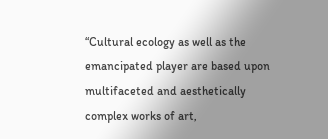“Cultural ecology as well as the emancipated player are based upon multifaceted and aesthetically complex works of art,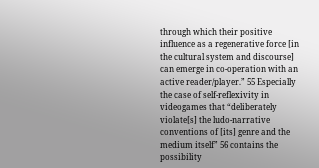through which their positive influence as a regenerative force [in the cultural system and discourse] can emerge in co-operation with an active reader/player.” 55 Especially the case of self-reflexivity in videogames that “deliberately violate[s] the ludo-narrative conventions of [its] genre and the medium itself” 56 contains the possibility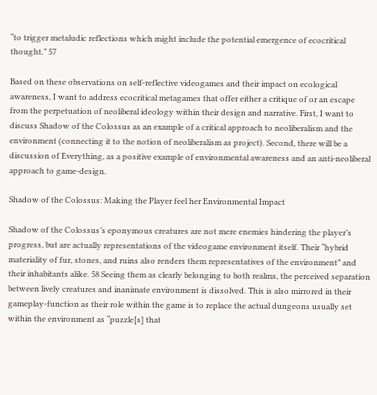“to trigger metaludic reflections which might include the potential emergence of ecocritical thought.” 57

Based on these observations on self-reflective videogames and their impact on ecological awareness, I want to address ecocritical metagames that offer either a critique of or an escape from the perpetuation of neoliberal ideology within their design and narrative. First, I want to discuss Shadow of the Colossus as an example of a critical approach to neoliberalism and the environment (connecting it to the notion of neoliberalism as project). Second, there will be a discussion of Everything, as a positive example of environmental awareness and an anti-neoliberal approach to game-design.

Shadow of the Colossus: Making the Player feel her Environmental Impact

Shadow of the Colossus’s eponymous creatures are not mere enemies hindering the player’s progress, but are actually representations of the videogame environment itself. Their “hybrid materiality of fur, stones, and ruins also renders them representatives of the environment” and their inhabitants alike. 58 Seeing them as clearly belonging to both realms, the perceived separation between lively creatures and inanimate environment is dissolved. This is also mirrored in their gameplay-function as their role within the game is to replace the actual dungeons usually set within the environment as “puzzle[s] that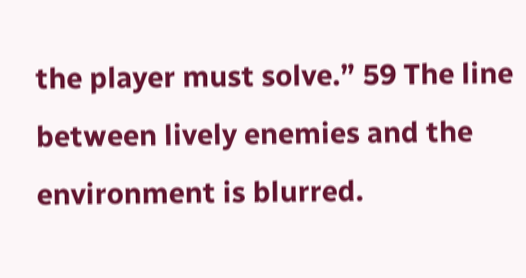the player must solve.” 59 The line between lively enemies and the environment is blurred.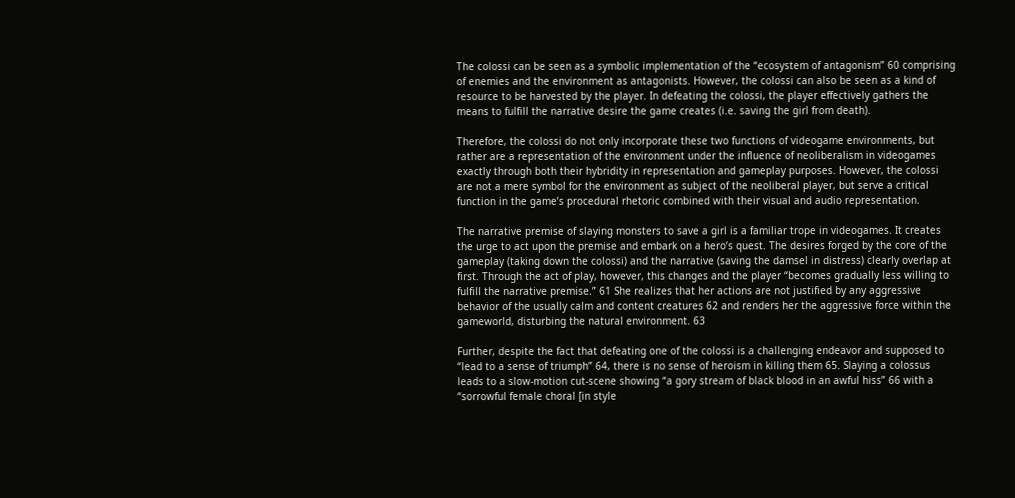The colossi can be seen as a symbolic implementation of the “ecosystem of antagonism” 60 comprising of enemies and the environment as antagonists. However, the colossi can also be seen as a kind of resource to be harvested by the player. In defeating the colossi, the player effectively gathers the means to fulfill the narrative desire the game creates (i.e. saving the girl from death).

Therefore, the colossi do not only incorporate these two functions of videogame environments, but rather are a representation of the environment under the influence of neoliberalism in videogames exactly through both their hybridity in representation and gameplay purposes. However, the colossi are not a mere symbol for the environment as subject of the neoliberal player, but serve a critical function in the game’s procedural rhetoric combined with their visual and audio representation.

The narrative premise of slaying monsters to save a girl is a familiar trope in videogames. It creates the urge to act upon the premise and embark on a hero’s quest. The desires forged by the core of the gameplay (taking down the colossi) and the narrative (saving the damsel in distress) clearly overlap at first. Through the act of play, however, this changes and the player “becomes gradually less willing to fulfill the narrative premise.” 61 She realizes that her actions are not justified by any aggressive behavior of the usually calm and content creatures 62 and renders her the aggressive force within the gameworld, disturbing the natural environment. 63

Further, despite the fact that defeating one of the colossi is a challenging endeavor and supposed to “lead to a sense of triumph” 64, there is no sense of heroism in killing them 65. Slaying a colossus leads to a slow-motion cut-scene showing “a gory stream of black blood in an awful hiss” 66 with a “sorrowful female choral [in style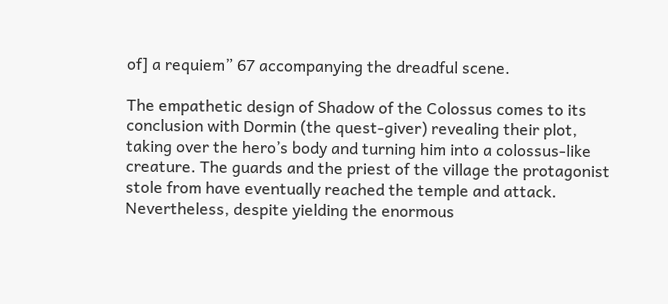of] a requiem” 67 accompanying the dreadful scene.

The empathetic design of Shadow of the Colossus comes to its conclusion with Dormin (the quest-giver) revealing their plot, taking over the hero’s body and turning him into a colossus-like creature. The guards and the priest of the village the protagonist stole from have eventually reached the temple and attack. Nevertheless, despite yielding the enormous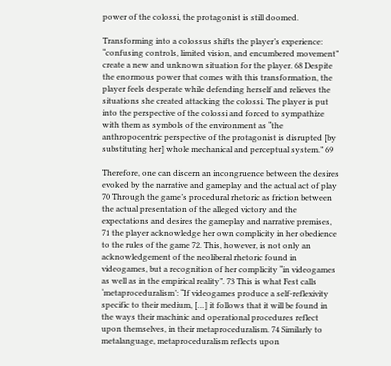power of the colossi, the protagonist is still doomed.

Transforming into a colossus shifts the player’s experience: “confusing controls, limited vision, and encumbered movement” create a new and unknown situation for the player. 68 Despite the enormous power that comes with this transformation, the player feels desperate while defending herself and relieves the situations she created attacking the colossi. The player is put into the perspective of the colossi and forced to sympathize with them as symbols of the environment as “the anthropocentric perspective of the protagonist is disrupted [by substituting her] whole mechanical and perceptual system.” 69

Therefore, one can discern an incongruence between the desires evoked by the narrative and gameplay and the actual act of play 70 Through the game’s procedural rhetoric as friction between the actual presentation of the alleged victory and the expectations and desires the gameplay and narrative premises, 71 the player acknowledge her own complicity in her obedience to the rules of the game 72. This, however, is not only an acknowledgement of the neoliberal rhetoric found in videogames, but a recognition of her complicity “in videogames as well as in the empirical reality”. 73 This is what Fest calls ‘metaproceduralism’: “If videogames produce a self-reflexivity specific to their medium, […] it follows that it will be found in the ways their machinic and operational procedures reflect upon themselves, in their metaproceduralism. 74 Similarly to metalanguage, metaproceduralism reflects upon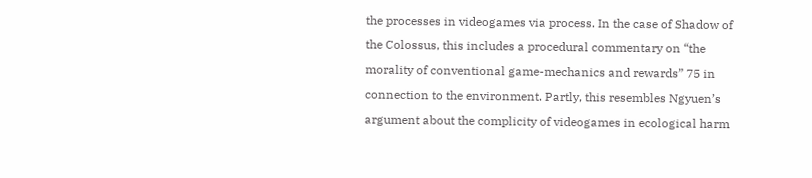the processes in videogames via process. In the case of Shadow of the Colossus, this includes a procedural commentary on “the morality of conventional game-mechanics and rewards” 75 in connection to the environment. Partly, this resembles Ngyuen’s argument about the complicity of videogames in ecological harm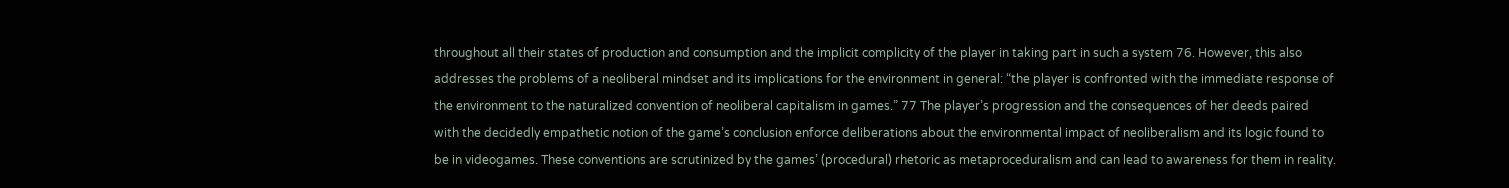throughout all their states of production and consumption and the implicit complicity of the player in taking part in such a system 76. However, this also addresses the problems of a neoliberal mindset and its implications for the environment in general: “the player is confronted with the immediate response of the environment to the naturalized convention of neoliberal capitalism in games.” 77 The player’s progression and the consequences of her deeds paired with the decidedly empathetic notion of the game’s conclusion enforce deliberations about the environmental impact of neoliberalism and its logic found to be in videogames. These conventions are scrutinized by the games’ (procedural) rhetoric as metaproceduralism and can lead to awareness for them in reality.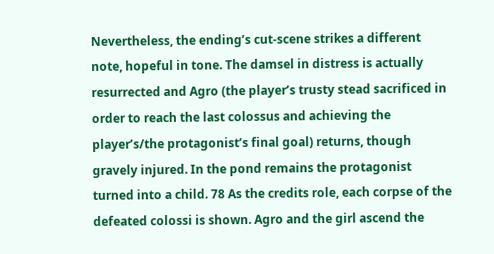Nevertheless, the ending’s cut-scene strikes a different note, hopeful in tone. The damsel in distress is actually resurrected and Agro (the player’s trusty stead sacrificed in order to reach the last colossus and achieving the player’s/the protagonist’s final goal) returns, though gravely injured. In the pond remains the protagonist turned into a child. 78 As the credits role, each corpse of the defeated colossi is shown. Agro and the girl ascend the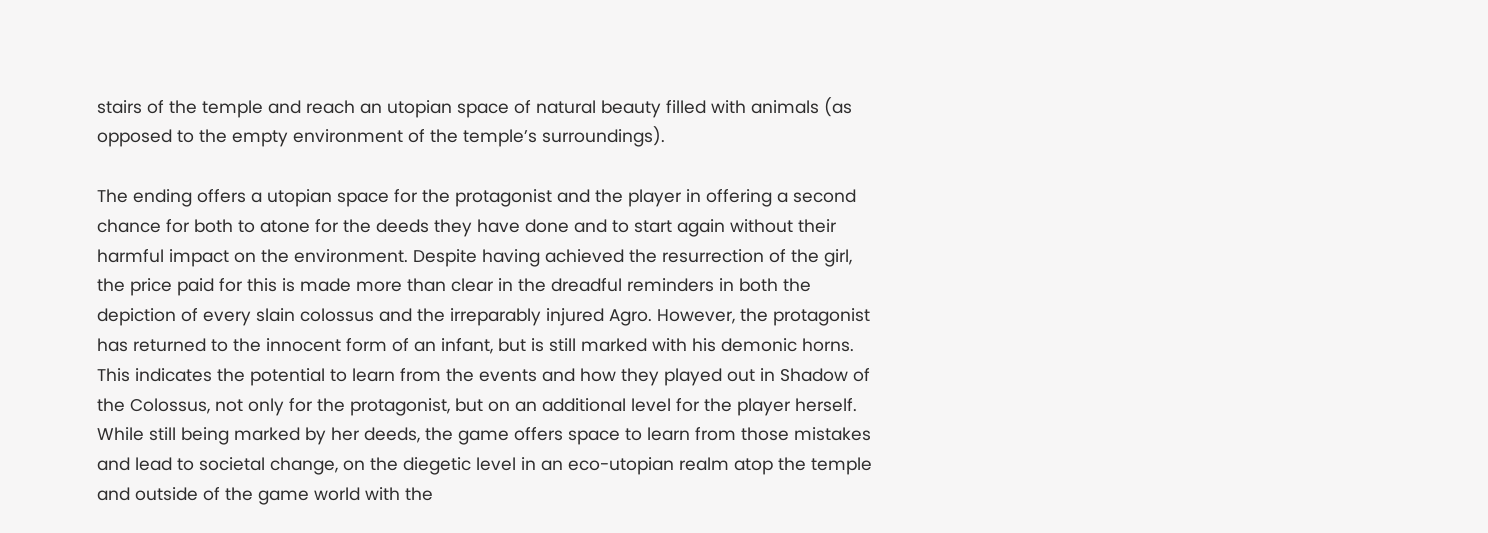stairs of the temple and reach an utopian space of natural beauty filled with animals (as opposed to the empty environment of the temple’s surroundings).

The ending offers a utopian space for the protagonist and the player in offering a second chance for both to atone for the deeds they have done and to start again without their harmful impact on the environment. Despite having achieved the resurrection of the girl, the price paid for this is made more than clear in the dreadful reminders in both the depiction of every slain colossus and the irreparably injured Agro. However, the protagonist has returned to the innocent form of an infant, but is still marked with his demonic horns. This indicates the potential to learn from the events and how they played out in Shadow of the Colossus, not only for the protagonist, but on an additional level for the player herself. While still being marked by her deeds, the game offers space to learn from those mistakes and lead to societal change, on the diegetic level in an eco-utopian realm atop the temple and outside of the game world with the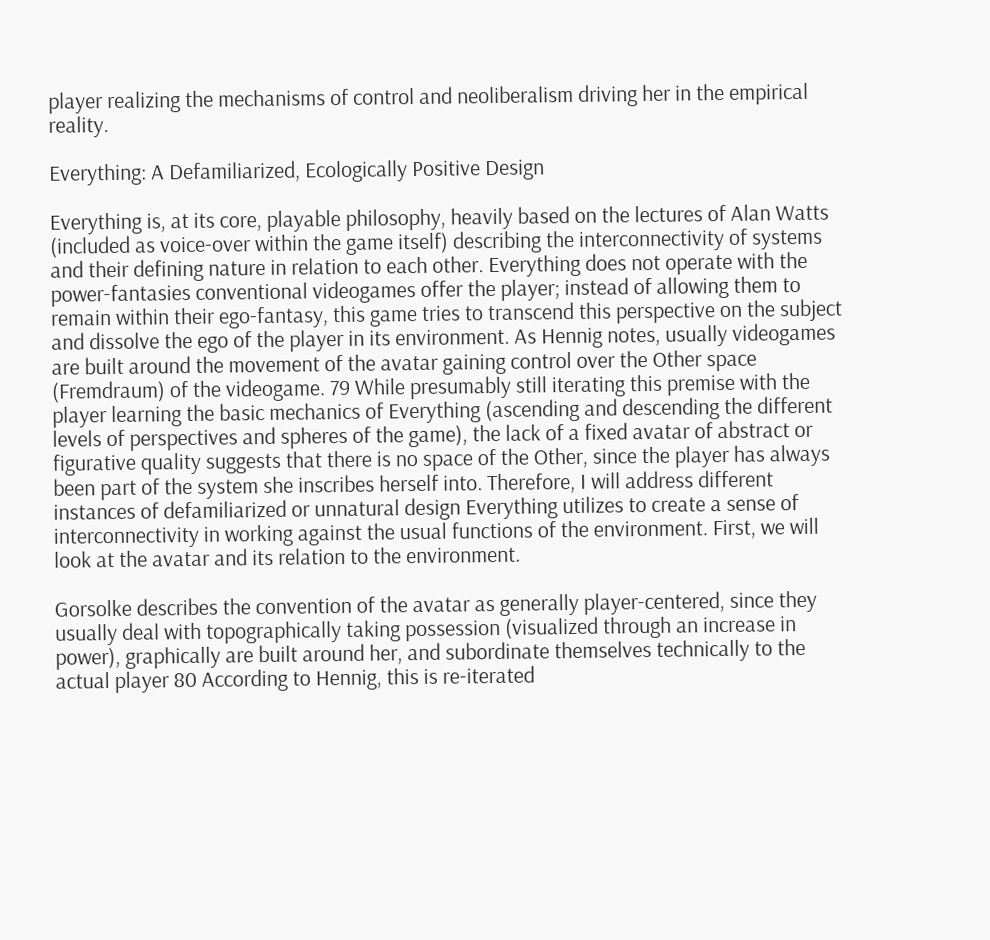player realizing the mechanisms of control and neoliberalism driving her in the empirical reality.

Everything: A Defamiliarized, Ecologically Positive Design

Everything is, at its core, playable philosophy, heavily based on the lectures of Alan Watts (included as voice-over within the game itself) describing the interconnectivity of systems and their defining nature in relation to each other. Everything does not operate with the power-fantasies conventional videogames offer the player; instead of allowing them to remain within their ego-fantasy, this game tries to transcend this perspective on the subject and dissolve the ego of the player in its environment. As Hennig notes, usually videogames are built around the movement of the avatar gaining control over the Other space (Fremdraum) of the videogame. 79 While presumably still iterating this premise with the player learning the basic mechanics of Everything (ascending and descending the different levels of perspectives and spheres of the game), the lack of a fixed avatar of abstract or figurative quality suggests that there is no space of the Other, since the player has always been part of the system she inscribes herself into. Therefore, I will address different instances of defamiliarized or unnatural design Everything utilizes to create a sense of interconnectivity in working against the usual functions of the environment. First, we will look at the avatar and its relation to the environment.

Gorsolke describes the convention of the avatar as generally player-centered, since they usually deal with topographically taking possession (visualized through an increase in power), graphically are built around her, and subordinate themselves technically to the actual player 80 According to Hennig, this is re-iterated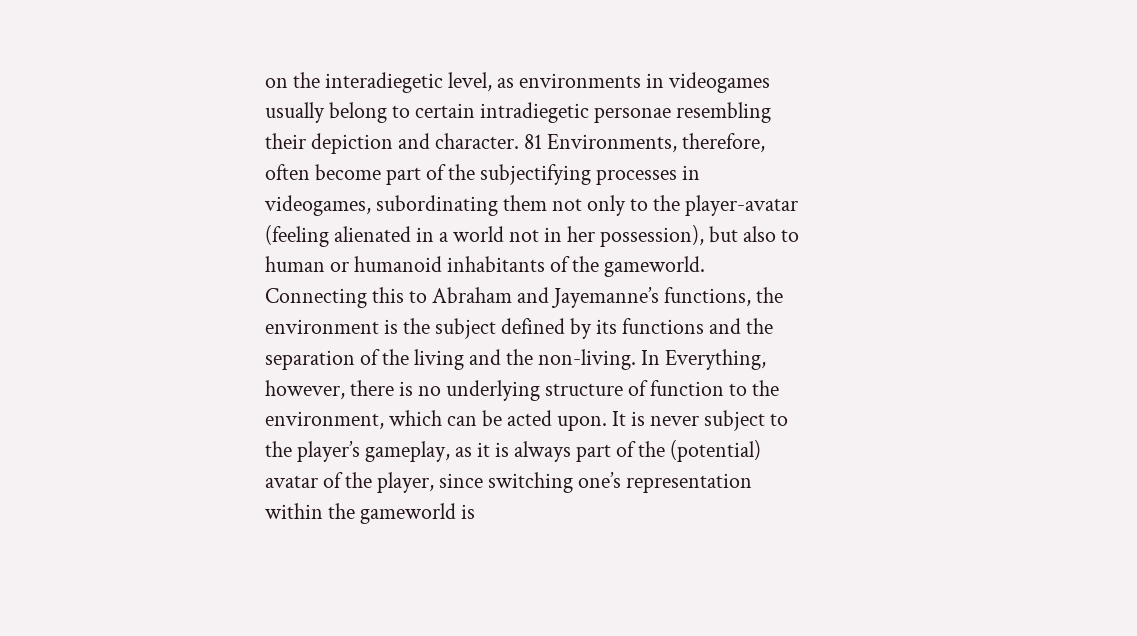on the interadiegetic level, as environments in videogames usually belong to certain intradiegetic personae resembling their depiction and character. 81 Environments, therefore, often become part of the subjectifying processes in videogames, subordinating them not only to the player-avatar (feeling alienated in a world not in her possession), but also to human or humanoid inhabitants of the gameworld. Connecting this to Abraham and Jayemanne’s functions, the environment is the subject defined by its functions and the separation of the living and the non-living. In Everything, however, there is no underlying structure of function to the environment, which can be acted upon. It is never subject to the player’s gameplay, as it is always part of the (potential) avatar of the player, since switching one’s representation within the gameworld is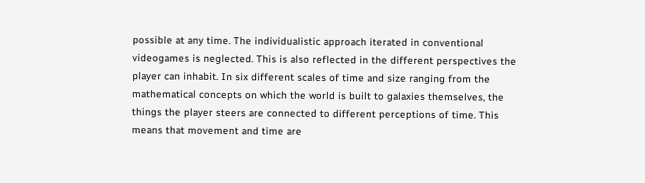possible at any time. The individualistic approach iterated in conventional videogames is neglected. This is also reflected in the different perspectives the player can inhabit. In six different scales of time and size ranging from the mathematical concepts on which the world is built to galaxies themselves, the things the player steers are connected to different perceptions of time. This means that movement and time are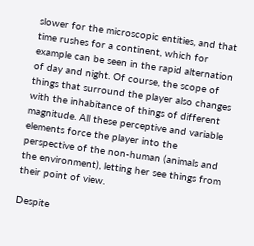slower for the microscopic entities, and that time rushes for a continent, which for example can be seen in the rapid alternation of day and night. Of course, the scope of things that surround the player also changes with the inhabitance of things of different magnitude. All these perceptive and variable elements force the player into the perspective of the non-human (animals and the environment), letting her see things from their point of view.

Despite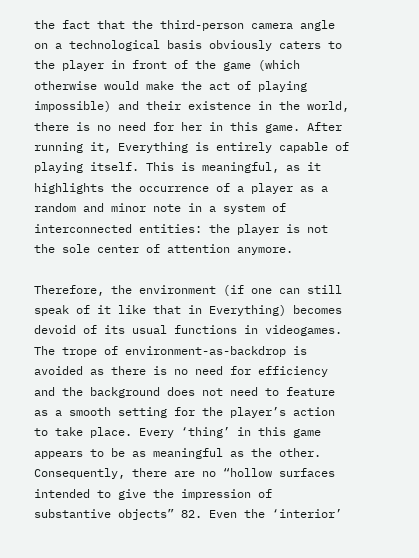the fact that the third-person camera angle on a technological basis obviously caters to the player in front of the game (which otherwise would make the act of playing impossible) and their existence in the world, there is no need for her in this game. After running it, Everything is entirely capable of playing itself. This is meaningful, as it highlights the occurrence of a player as a random and minor note in a system of interconnected entities: the player is not the sole center of attention anymore.

Therefore, the environment (if one can still speak of it like that in Everything) becomes devoid of its usual functions in videogames. The trope of environment-as-backdrop is avoided as there is no need for efficiency and the background does not need to feature as a smooth setting for the player’s action to take place. Every ‘thing’ in this game appears to be as meaningful as the other. Consequently, there are no “hollow surfaces intended to give the impression of substantive objects” 82. Even the ‘interior’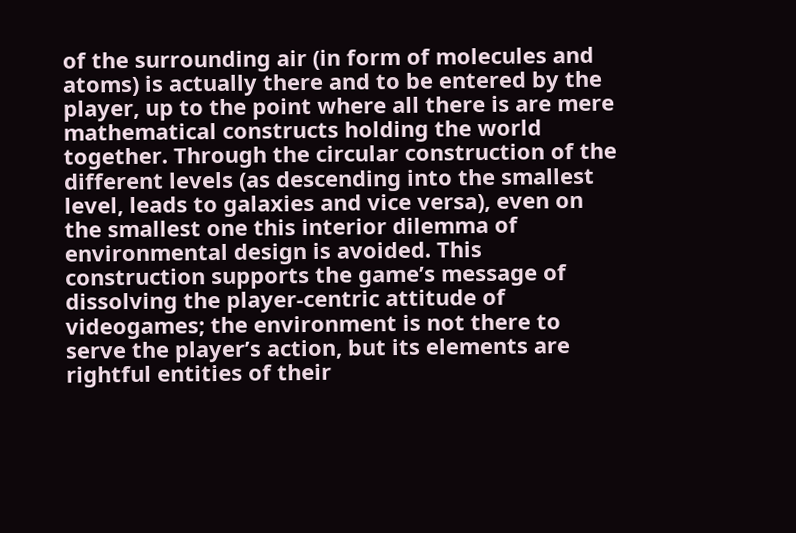of the surrounding air (in form of molecules and atoms) is actually there and to be entered by the player, up to the point where all there is are mere mathematical constructs holding the world together. Through the circular construction of the different levels (as descending into the smallest level, leads to galaxies and vice versa), even on the smallest one this interior dilemma of environmental design is avoided. This construction supports the game’s message of dissolving the player-centric attitude of videogames; the environment is not there to serve the player’s action, but its elements are rightful entities of their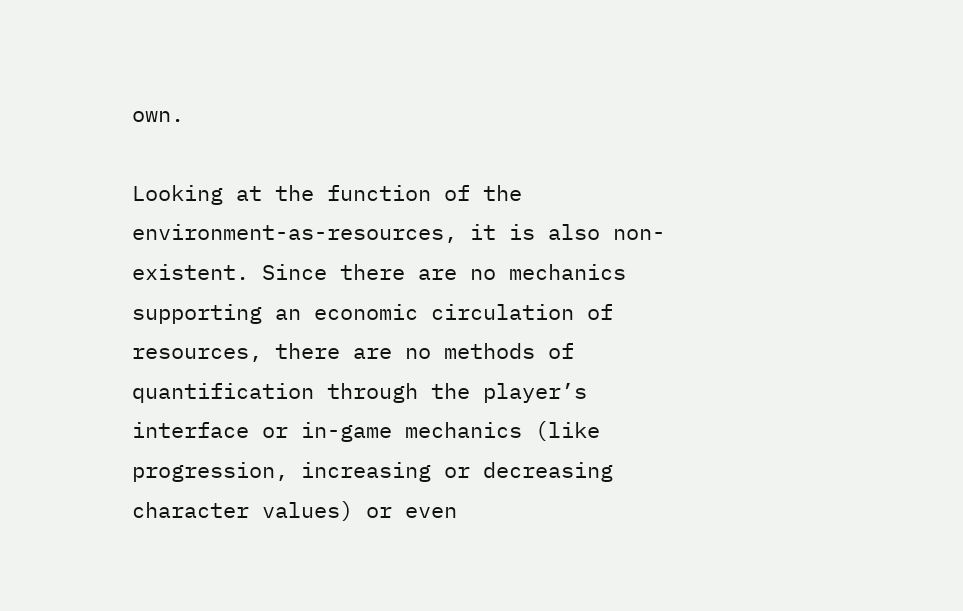own.

Looking at the function of the environment-as-resources, it is also non-existent. Since there are no mechanics supporting an economic circulation of resources, there are no methods of quantification through the player’s interface or in-game mechanics (like progression, increasing or decreasing character values) or even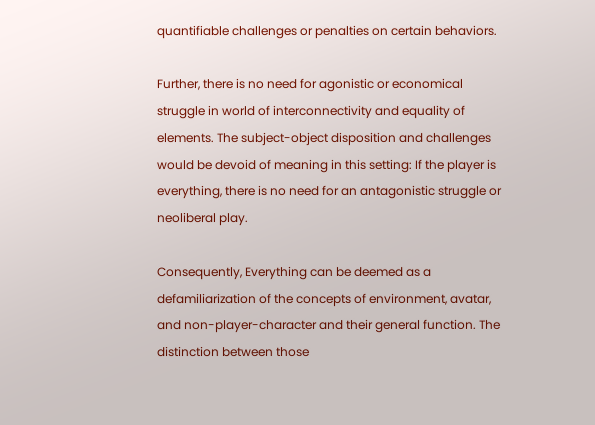quantifiable challenges or penalties on certain behaviors.

Further, there is no need for agonistic or economical struggle in world of interconnectivity and equality of elements. The subject-object disposition and challenges would be devoid of meaning in this setting: If the player is everything, there is no need for an antagonistic struggle or neoliberal play.

Consequently, Everything can be deemed as a defamiliarization of the concepts of environment, avatar, and non-player-character and their general function. The distinction between those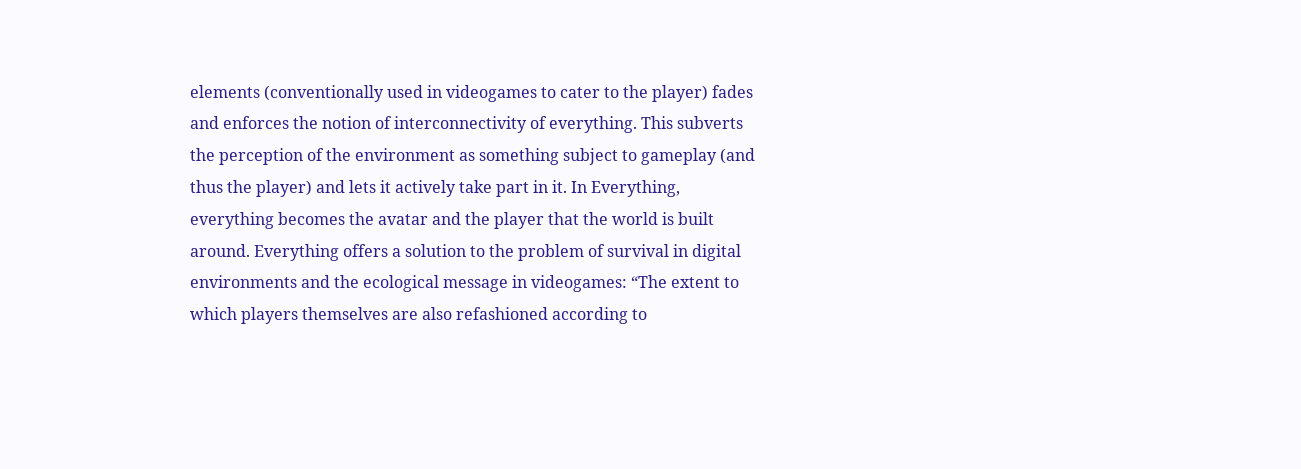elements (conventionally used in videogames to cater to the player) fades and enforces the notion of interconnectivity of everything. This subverts the perception of the environment as something subject to gameplay (and thus the player) and lets it actively take part in it. In Everything, everything becomes the avatar and the player that the world is built around. Everything offers a solution to the problem of survival in digital environments and the ecological message in videogames: “The extent to which players themselves are also refashioned according to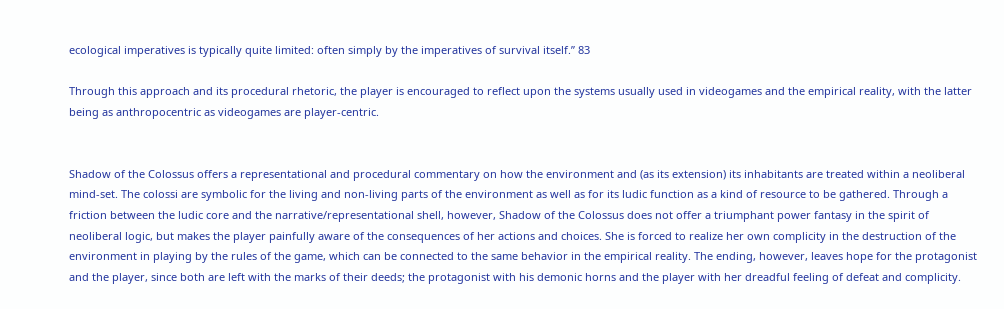ecological imperatives is typically quite limited: often simply by the imperatives of survival itself.” 83

Through this approach and its procedural rhetoric, the player is encouraged to reflect upon the systems usually used in videogames and the empirical reality, with the latter being as anthropocentric as videogames are player-centric.


Shadow of the Colossus offers a representational and procedural commentary on how the environment and (as its extension) its inhabitants are treated within a neoliberal mind-set. The colossi are symbolic for the living and non-living parts of the environment as well as for its ludic function as a kind of resource to be gathered. Through a friction between the ludic core and the narrative/representational shell, however, Shadow of the Colossus does not offer a triumphant power fantasy in the spirit of neoliberal logic, but makes the player painfully aware of the consequences of her actions and choices. She is forced to realize her own complicity in the destruction of the environment in playing by the rules of the game, which can be connected to the same behavior in the empirical reality. The ending, however, leaves hope for the protagonist and the player, since both are left with the marks of their deeds; the protagonist with his demonic horns and the player with her dreadful feeling of defeat and complicity.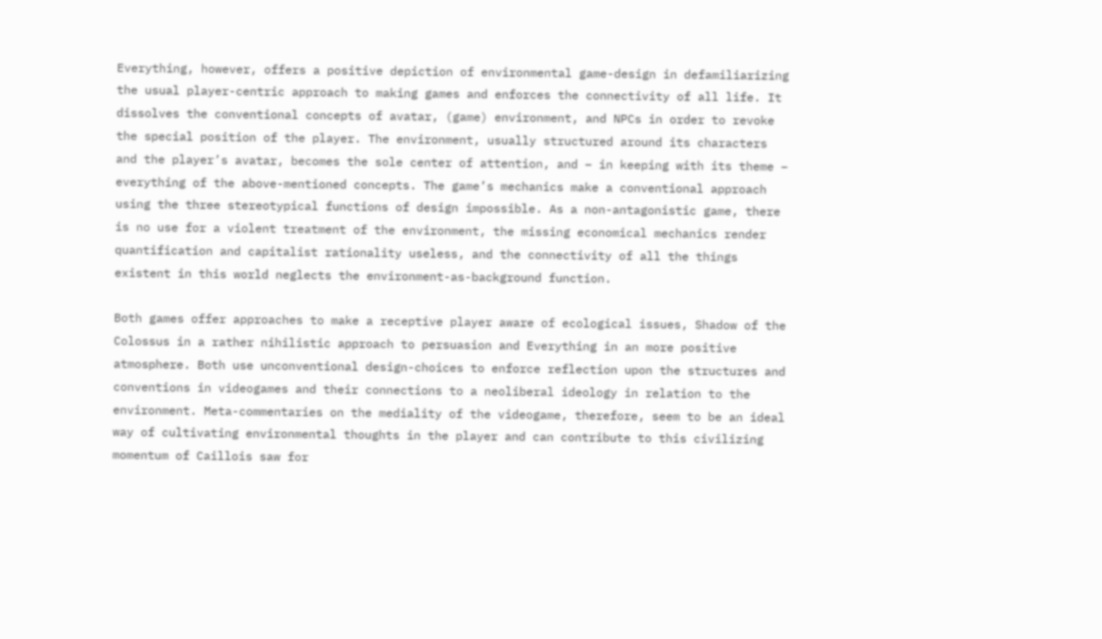Everything, however, offers a positive depiction of environmental game-design in defamiliarizing the usual player-centric approach to making games and enforces the connectivity of all life. It dissolves the conventional concepts of avatar, (game) environment, and NPCs in order to revoke the special position of the player. The environment, usually structured around its characters and the player’s avatar, becomes the sole center of attention, and – in keeping with its theme – everything of the above-mentioned concepts. The game’s mechanics make a conventional approach using the three stereotypical functions of design impossible. As a non-antagonistic game, there is no use for a violent treatment of the environment, the missing economical mechanics render quantification and capitalist rationality useless, and the connectivity of all the things existent in this world neglects the environment-as-background function.

Both games offer approaches to make a receptive player aware of ecological issues, Shadow of the Colossus in a rather nihilistic approach to persuasion and Everything in an more positive atmosphere. Both use unconventional design-choices to enforce reflection upon the structures and conventions in videogames and their connections to a neoliberal ideology in relation to the environment. Meta-commentaries on the mediality of the videogame, therefore, seem to be an ideal way of cultivating environmental thoughts in the player and can contribute to this civilizing momentum of Caillois saw for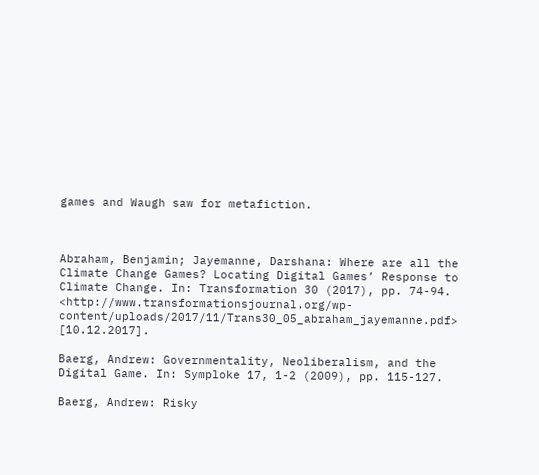games and Waugh saw for metafiction.



Abraham, Benjamin; Jayemanne, Darshana: Where are all the Climate Change Games? Locating Digital Games’ Response to Climate Change. In: Transformation 30 (2017), pp. 74-94. <http://www.transformationsjournal.org/wp-content/uploads/2017/11/Trans30_05_abraham_jayemanne.pdf> [10.12.2017].

Baerg, Andrew: Governmentality, Neoliberalism, and the Digital Game. In: Symploke 17, 1-2 (2009), pp. 115-127.

Baerg, Andrew: Risky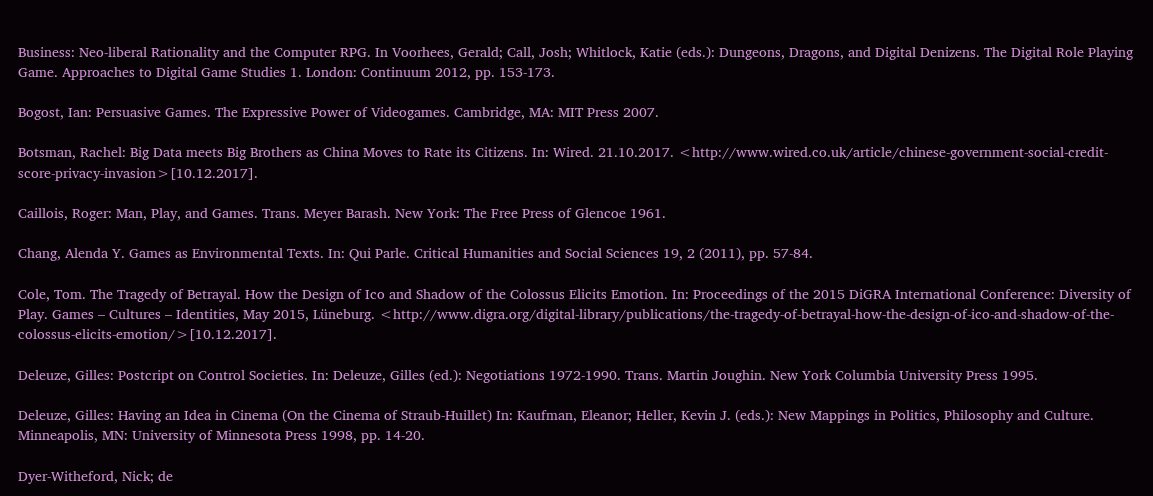Business: Neo-liberal Rationality and the Computer RPG. In Voorhees, Gerald; Call, Josh; Whitlock, Katie (eds.): Dungeons, Dragons, and Digital Denizens. The Digital Role Playing Game. Approaches to Digital Game Studies 1. London: Continuum 2012, pp. 153-173.

Bogost, Ian: Persuasive Games. The Expressive Power of Videogames. Cambridge, MA: MIT Press 2007.

Botsman, Rachel: Big Data meets Big Brothers as China Moves to Rate its Citizens. In: Wired. 21.10.2017. <http://www.wired.co.uk/article/chinese-government-social-credit-score-privacy-invasion>[10.12.2017].

Caillois, Roger: Man, Play, and Games. Trans. Meyer Barash. New York: The Free Press of Glencoe 1961.

Chang, Alenda Y. Games as Environmental Texts. In: Qui Parle. Critical Humanities and Social Sciences 19, 2 (2011), pp. 57-84.

Cole, Tom. The Tragedy of Betrayal. How the Design of Ico and Shadow of the Colossus Elicits Emotion. In: Proceedings of the 2015 DiGRA International Conference: Diversity of Play. Games – Cultures – Identities, May 2015, Lüneburg. <http://www.digra.org/digital-library/publications/the-tragedy-of-betrayal-how-the-design-of-ico-and-shadow-of-the-colossus-elicits-emotion/>[10.12.2017].

Deleuze, Gilles: Postcript on Control Societies. In: Deleuze, Gilles (ed.): Negotiations 1972-1990. Trans. Martin Joughin. New York Columbia University Press 1995.

Deleuze, Gilles: Having an Idea in Cinema (On the Cinema of Straub-Huillet) In: Kaufman, Eleanor; Heller, Kevin J. (eds.): New Mappings in Politics, Philosophy and Culture. Minneapolis, MN: University of Minnesota Press 1998, pp. 14-20.

Dyer-Witheford, Nick; de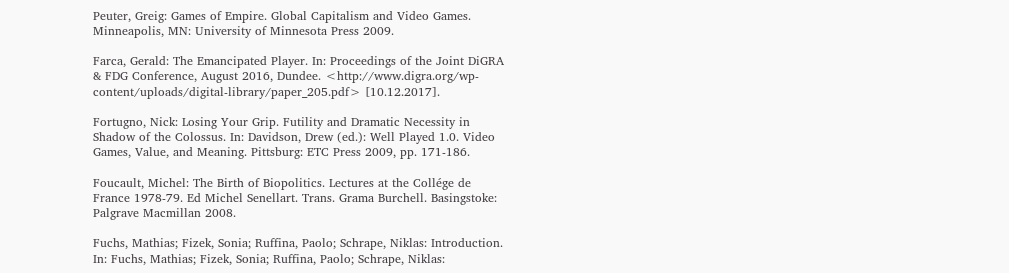Peuter, Greig: Games of Empire. Global Capitalism and Video Games. Minneapolis, MN: University of Minnesota Press 2009.

Farca, Gerald: The Emancipated Player. In: Proceedings of the Joint DiGRA & FDG Conference, August 2016, Dundee. <http://www.digra.org/wp-content/uploads/digital-library/paper_205.pdf> [10.12.2017].

Fortugno, Nick: Losing Your Grip. Futility and Dramatic Necessity in Shadow of the Colossus. In: Davidson, Drew (ed.): Well Played 1.0. Video Games, Value, and Meaning. Pittsburg: ETC Press 2009, pp. 171-186.

Foucault, Michel: The Birth of Biopolitics. Lectures at the Collége de France 1978-79. Ed Michel Senellart. Trans. Grama Burchell. Basingstoke: Palgrave Macmillan 2008.

Fuchs, Mathias; Fizek, Sonia; Ruffina, Paolo; Schrape, Niklas: Introduction. In: Fuchs, Mathias; Fizek, Sonia; Ruffina, Paolo; Schrape, Niklas: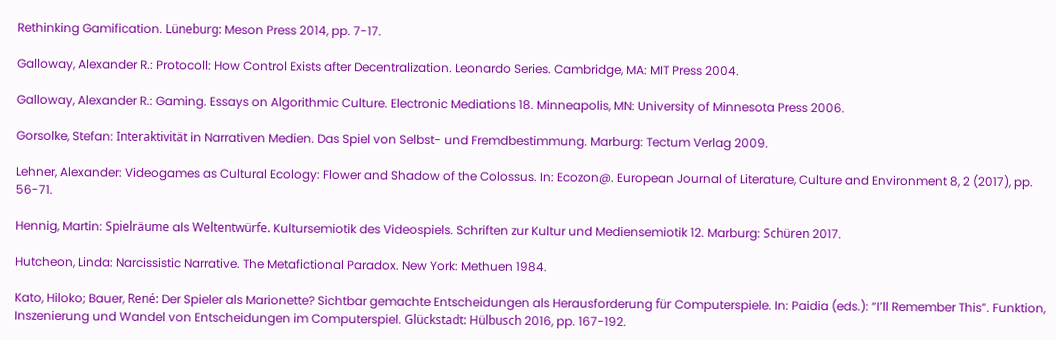Rethinking Gamification. Lüneburg: Meson Press 2014, pp. 7-17.

Galloway, Alexander R.: Protocoll: How Control Exists after Decentralization. Leonardo Series. Cambridge, MA: MIT Press 2004.

Galloway, Alexander R.: Gaming. Essays on Algorithmic Culture. Electronic Mediations 18. Minneapolis, MN: University of Minnesota Press 2006.

Gorsolke, Stefan: Interaktivität in Narrativen Medien. Das Spiel von Selbst- und Fremdbestimmung. Marburg: Tectum Verlag 2009.

Lehner, Alexander: Videogames as Cultural Ecology: Flower and Shadow of the Colossus. In: Ecozon@. European Journal of Literature, Culture and Environment 8, 2 (2017), pp. 56-71.

Hennig, Martin: Spielräume als Weltentwürfe. Kultursemiotik des Videospiels. Schriften zur Kultur und Mediensemiotik 12. Marburg: Schüren 2017.

Hutcheon, Linda: Narcissistic Narrative. The Metafictional Paradox. New York: Methuen 1984.

Kato, Hiloko; Bauer, René: Der Spieler als Marionette? Sichtbar gemachte Entscheidungen als Herausforderung für Computerspiele. In: Paidia (eds.): “I’ll Remember This”. Funktion, Inszenierung und Wandel von Entscheidungen im Computerspiel. Glückstadt: Hülbusch 2016, pp. 167-192.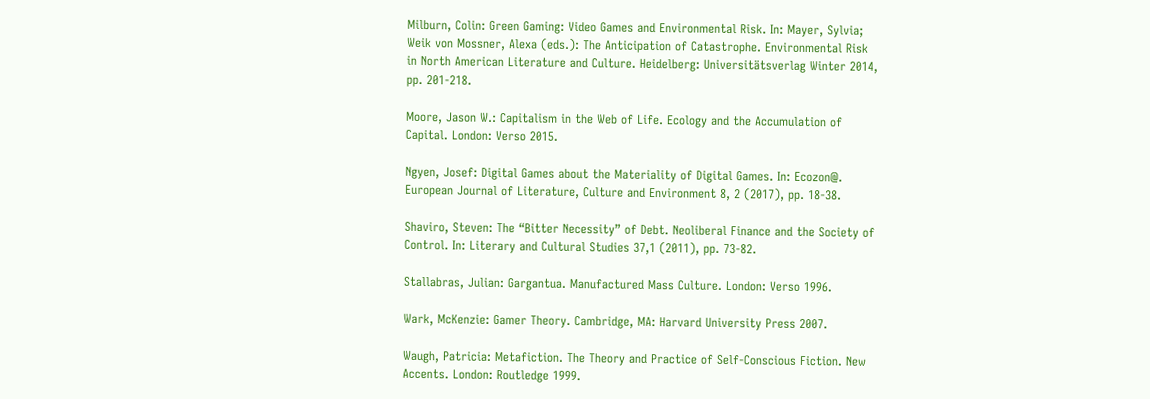Milburn, Colin: Green Gaming: Video Games and Environmental Risk. In: Mayer, Sylvia; Weik von Mossner, Alexa (eds.): The Anticipation of Catastrophe. Environmental Risk in North American Literature and Culture. Heidelberg: Universitätsverlag Winter 2014, pp. 201-218.

Moore, Jason W.: Capitalism in the Web of Life. Ecology and the Accumulation of Capital. London: Verso 2015.

Ngyen, Josef: Digital Games about the Materiality of Digital Games. In: Ecozon@. European Journal of Literature, Culture and Environment 8, 2 (2017), pp. 18-38.

Shaviro, Steven: The “Bitter Necessity” of Debt. Neoliberal Finance and the Society of Control. In: Literary and Cultural Studies 37,1 (2011), pp. 73-82.

Stallabras, Julian: Gargantua. Manufactured Mass Culture. London: Verso 1996.

Wark, McKenzie: Gamer Theory. Cambridge, MA: Harvard University Press 2007.

Waugh, Patricia: Metafiction. The Theory and Practice of Self-Conscious Fiction. New Accents. London: Routledge 1999.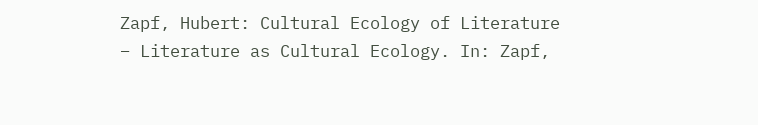Zapf, Hubert: Cultural Ecology of Literature – Literature as Cultural Ecology. In: Zapf,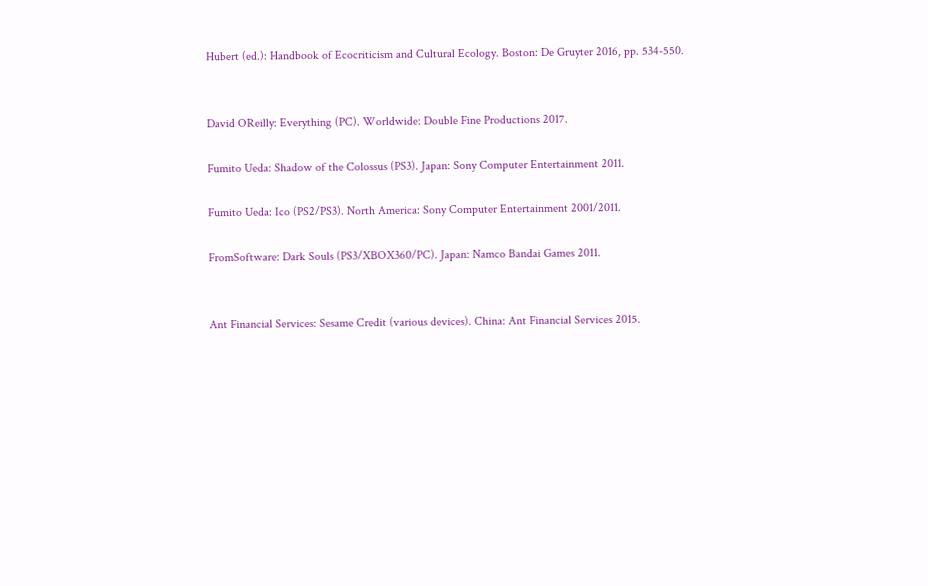Hubert (ed.): Handbook of Ecocriticism and Cultural Ecology. Boston: De Gruyter 2016, pp. 534-550.


David OReilly: Everything (PC). Worldwide: Double Fine Productions 2017.

Fumito Ueda: Shadow of the Colossus (PS3). Japan: Sony Computer Entertainment 2011.

Fumito Ueda: Ico (PS2/PS3). North America: Sony Computer Entertainment 2001/2011.

FromSoftware: Dark Souls (PS3/XBOX360/PC). Japan: Namco Bandai Games 2011.


Ant Financial Services: Sesame Credit (various devices). China: Ant Financial Services 2015.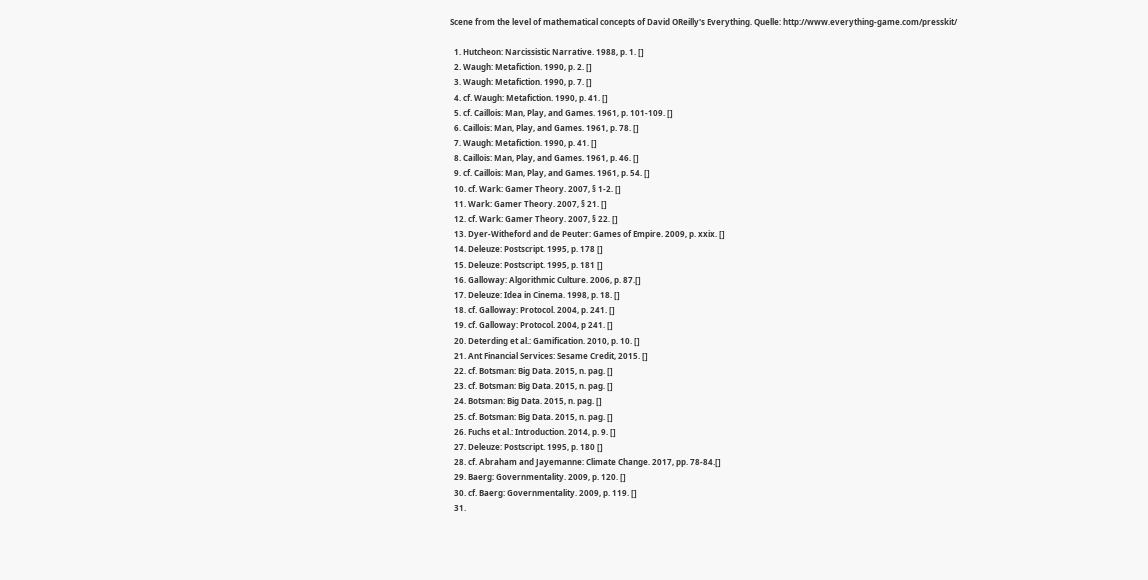Scene from the level of mathematical concepts of David OReilly's Everything. Quelle: http://www.everything-game.com/presskit/

  1. Hutcheon: Narcissistic Narrative. 1988, p. 1. []
  2. Waugh: Metafiction. 1990, p. 2. []
  3. Waugh: Metafiction. 1990, p. 7. []
  4. cf. Waugh: Metafiction. 1990, p. 41. []
  5. cf. Caillois: Man, Play, and Games. 1961, p. 101-109. []
  6. Caillois: Man, Play, and Games. 1961, p. 78. []
  7. Waugh: Metafiction. 1990, p. 41. []
  8. Caillois: Man, Play, and Games. 1961, p. 46. []
  9. cf. Caillois: Man, Play, and Games. 1961, p. 54. []
  10. cf. Wark: Gamer Theory. 2007, § 1-2. []
  11. Wark: Gamer Theory. 2007, § 21. []
  12. cf. Wark: Gamer Theory. 2007, § 22. []
  13. Dyer-Witheford and de Peuter: Games of Empire. 2009, p. xxix. []
  14. Deleuze: Postscript. 1995, p. 178 []
  15. Deleuze: Postscript. 1995, p. 181 []
  16. Galloway: Algorithmic Culture. 2006, p. 87.[]
  17. Deleuze: Idea in Cinema. 1998, p. 18. []
  18. cf. Galloway: Protocol. 2004, p. 241. []
  19. cf. Galloway: Protocol. 2004, p 241. []
  20. Deterding et al.: Gamification. 2010, p. 10. []
  21. Ant Financial Services: Sesame Credit, 2015. []
  22. cf. Botsman: Big Data. 2015, n. pag. []
  23. cf. Botsman: Big Data. 2015, n. pag. []
  24. Botsman: Big Data. 2015, n. pag. []
  25. cf. Botsman: Big Data. 2015, n. pag. []
  26. Fuchs et al.: Introduction. 2014, p. 9. []
  27. Deleuze: Postscript. 1995, p. 180 []
  28. cf. Abraham and Jayemanne: Climate Change. 2017, pp. 78-84.[]
  29. Baerg: Governmentality. 2009, p. 120. []
  30. cf. Baerg: Governmentality. 2009, p. 119. []
  31.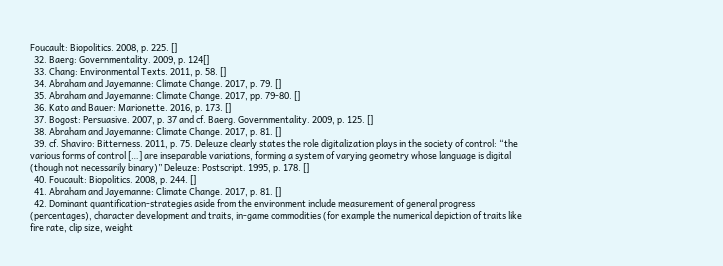Foucault: Biopolitics. 2008, p. 225. []
  32. Baerg: Governmentality. 2009, p. 124[]
  33. Chang: Environmental Texts. 2011, p. 58. []
  34. Abraham and Jayemanne: Climate Change. 2017, p. 79. []
  35. Abraham and Jayemanne: Climate Change. 2017, pp. 79-80. []
  36. Kato and Bauer: Marionette. 2016, p. 173. []
  37. Bogost: Persuasive. 2007, p. 37 and cf. Baerg. Governmentality. 2009, p. 125. []
  38. Abraham and Jayemanne: Climate Change. 2017, p. 81. []
  39. cf. Shaviro: Bitterness. 2011, p. 75. Deleuze clearly states the role digitalization plays in the society of control: “the various forms of control […] are inseparable variations, forming a system of varying geometry whose language is digital (though not necessarily binary)” Deleuze: Postscript. 1995, p. 178. []
  40. Foucault: Biopolitics. 2008, p. 244. []
  41. Abraham and Jayemanne: Climate Change. 2017, p. 81. []
  42. Dominant quantification-strategies aside from the environment include measurement of general progress (percentages), character development and traits, in-game commodities (for example the numerical depiction of traits like fire rate, clip size, weight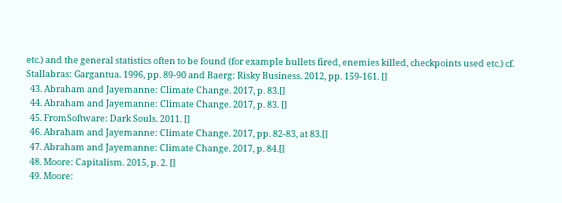etc.) and the general statistics often to be found (for example bullets fired, enemies killed, checkpoints used etc.) cf. Stallabras: Gargantua. 1996, pp. 89-90 and Baerg: Risky Business. 2012, pp. 159-161. []
  43. Abraham and Jayemanne: Climate Change. 2017, p. 83.[]
  44. Abraham and Jayemanne: Climate Change. 2017, p. 83. []
  45. FromSoftware: Dark Souls. 2011. []
  46. Abraham and Jayemanne: Climate Change. 2017, pp. 82-83, at 83.[]
  47. Abraham and Jayemanne: Climate Change. 2017, p. 84.[]
  48. Moore: Capitalism. 2015, p. 2. []
  49. Moore: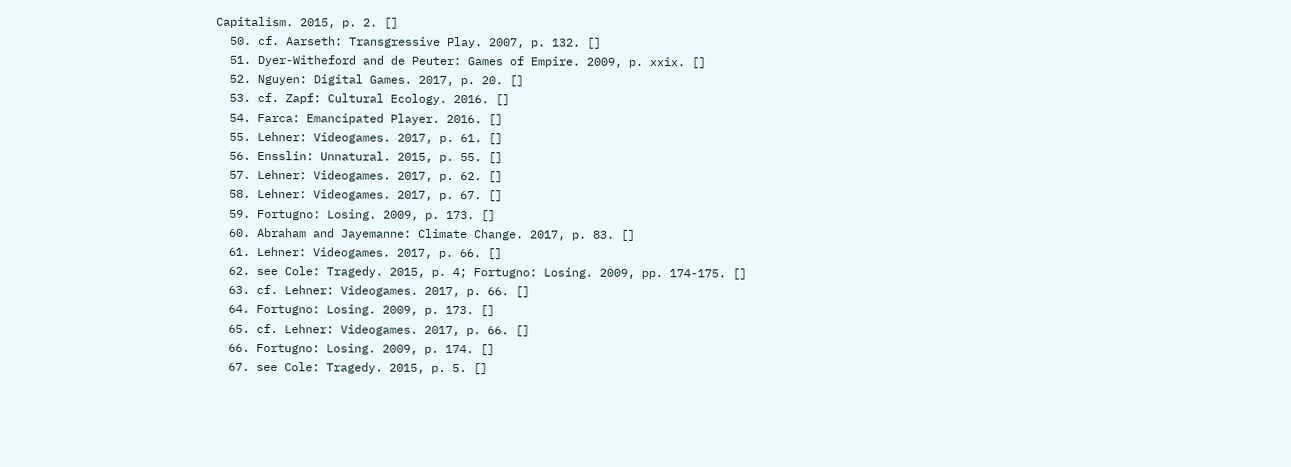Capitalism. 2015, p. 2. []
  50. cf. Aarseth: Transgressive Play. 2007, p. 132. []
  51. Dyer-Witheford and de Peuter: Games of Empire. 2009, p. xxix. []
  52. Nguyen: Digital Games. 2017, p. 20. []
  53. cf. Zapf: Cultural Ecology. 2016. []
  54. Farca: Emancipated Player. 2016. []
  55. Lehner: Videogames. 2017, p. 61. []
  56. Ensslin: Unnatural. 2015, p. 55. []
  57. Lehner: Videogames. 2017, p. 62. []
  58. Lehner: Videogames. 2017, p. 67. []
  59. Fortugno: Losing. 2009, p. 173. []
  60. Abraham and Jayemanne: Climate Change. 2017, p. 83. []
  61. Lehner: Videogames. 2017, p. 66. []
  62. see Cole: Tragedy. 2015, p. 4; Fortugno: Losing. 2009, pp. 174-175. []
  63. cf. Lehner: Videogames. 2017, p. 66. []
  64. Fortugno: Losing. 2009, p. 173. []
  65. cf. Lehner: Videogames. 2017, p. 66. []
  66. Fortugno: Losing. 2009, p. 174. []
  67. see Cole: Tragedy. 2015, p. 5. []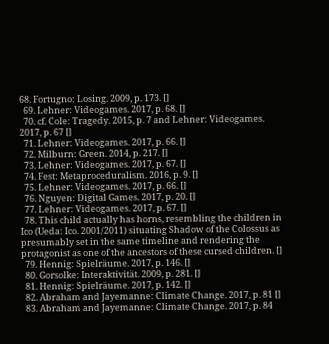68. Fortugno: Losing. 2009, p. 173. []
  69. Lehner: Videogames. 2017, p. 68. []
  70. cf. Cole: Tragedy. 2015, p. 7 and Lehner: Videogames. 2017, p. 67 []
  71. Lehner: Videogames. 2017, p. 66. []
  72. Milburn: Green. 2014, p. 217. []
  73. Lehner: Videogames. 2017, p. 67. []
  74. Fest: Metaproceduralism. 2016, p. 9. []
  75. Lehner: Videogames. 2017, p. 66. []
  76. Nguyen: Digital Games. 2017, p. 20. []
  77. Lehner: Videogames. 2017, p. 67. []
  78. This child actually has horns, resembling the children in Ico (Ueda: Ico. 2001/2011) situating Shadow of the Colossus as presumably set in the same timeline and rendering the protagonist as one of the ancestors of these cursed children. []
  79. Hennig: Spielräume. 2017, p. 146. []
  80. Gorsolke: Interaktivität. 2009, p. 281. []
  81. Hennig: Spielräume. 2017, p. 142. []
  82. Abraham and Jayemanne: Climate Change. 2017, p. 81 []
  83. Abraham and Jayemanne: Climate Change. 2017, p. 84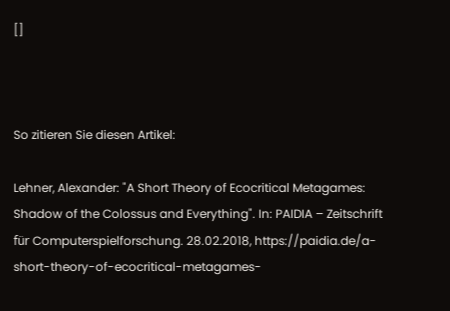[]



So zitieren Sie diesen Artikel:

Lehner, Alexander: "A Short Theory of Ecocritical Metagames: Shadow of the Colossus and Everything". In: PAIDIA – Zeitschrift für Computerspielforschung. 28.02.2018, https://paidia.de/a-short-theory-of-ecocritical-metagames-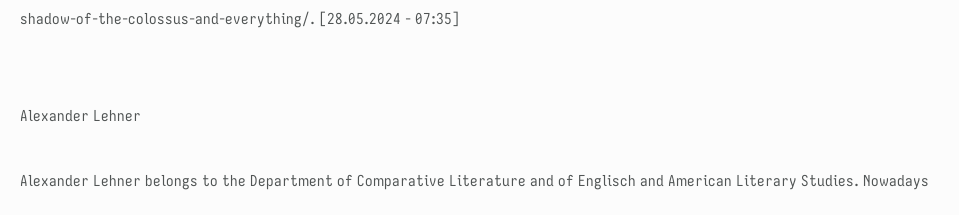shadow-of-the-colossus-and-everything/. [28.05.2024 - 07:35]


Alexander Lehner

Alexander Lehner belongs to the Department of Comparative Literature and of Englisch and American Literary Studies. Nowadays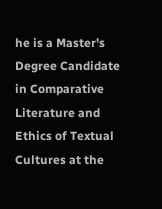he is a Master's Degree Candidate in Comparative Literature and Ethics of Textual Cultures at the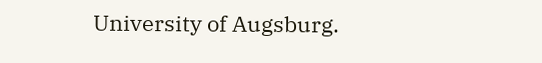University of Augsburg.